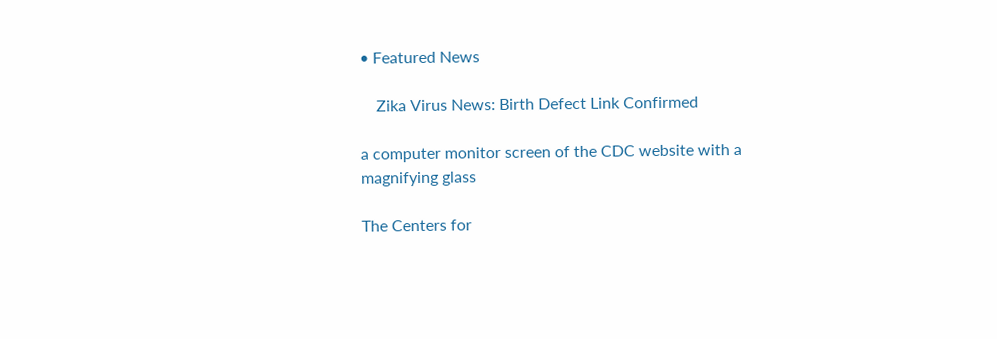• Featured News

    Zika Virus News: Birth Defect Link Confirmed

a computer monitor screen of the CDC website with a magnifying glass

The Centers for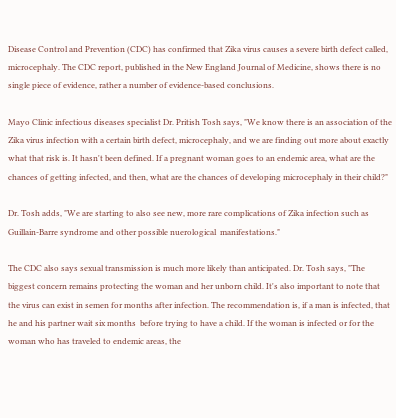Disease Control and Prevention (CDC) has confirmed that Zika virus causes a severe birth defect called, microcephaly. The CDC report, published in the New England Journal of Medicine, shows there is no single piece of evidence, rather a number of evidence-based conclusions.

Mayo Clinic infectious diseases specialist Dr. Pritish Tosh says, "We know there is an association of the Zika virus infection with a certain birth defect, microcephaly, and we are finding out more about exactly what that risk is. It hasn't been defined. If a pregnant woman goes to an endemic area, what are the chances of getting infected, and then, what are the chances of developing microcephaly in their child?"

Dr. Tosh adds, "We are starting to also see new, more rare complications of Zika infection such as Guillain-Barre syndrome and other possible nuerological  manifestations."

The CDC also says sexual transmission is much more likely than anticipated. Dr. Tosh says, "The biggest concern remains protecting the woman and her unborn child. It's also important to note that the virus can exist in semen for months after infection. The recommendation is, if a man is infected, that he and his partner wait six months  before trying to have a child. If the woman is infected or for the woman who has traveled to endemic areas, the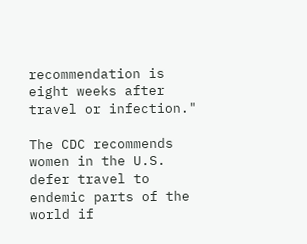recommendation is eight weeks after travel or infection."

The CDC recommends women in the U.S. defer travel to endemic parts of the world if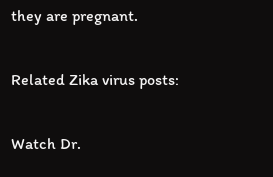they are pregnant.

Related Zika virus posts:

Watch Dr.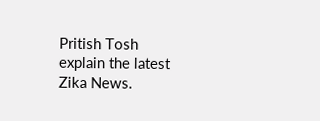Pritish Tosh explain the latest Zika News.